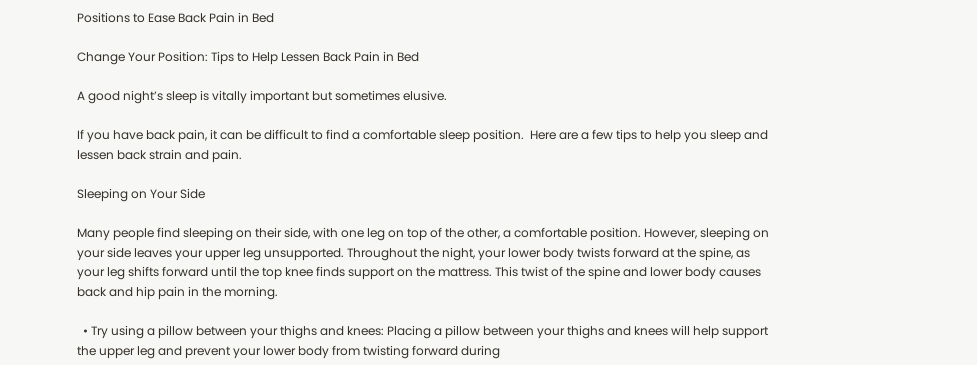Positions to Ease Back Pain in Bed

Change Your Position: Tips to Help Lessen Back Pain in Bed

A good night’s sleep is vitally important but sometimes elusive.

If you have back pain, it can be difficult to find a comfortable sleep position.  Here are a few tips to help you sleep and lessen back strain and pain.

Sleeping on Your Side

Many people find sleeping on their side, with one leg on top of the other, a comfortable position. However, sleeping on your side leaves your upper leg unsupported. Throughout the night, your lower body twists forward at the spine, as your leg shifts forward until the top knee finds support on the mattress. This twist of the spine and lower body causes back and hip pain in the morning.

  • Try using a pillow between your thighs and knees: Placing a pillow between your thighs and knees will help support the upper leg and prevent your lower body from twisting forward during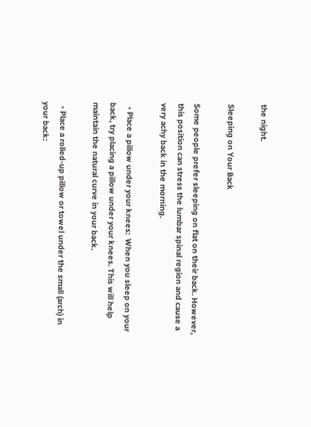the night.

Sleeping on Your Back

Some people prefer sleeping on flat on their back. However, this position can stress the lumbar spinal region and cause a very achy back in the morning.

  • Place a pillow under your knees:  When you sleep on your back, try placing a pillow under your knees. This will help maintain the natural curve in your back.

  • Place a rolled-up pillow or towel under the small (arch) in your back: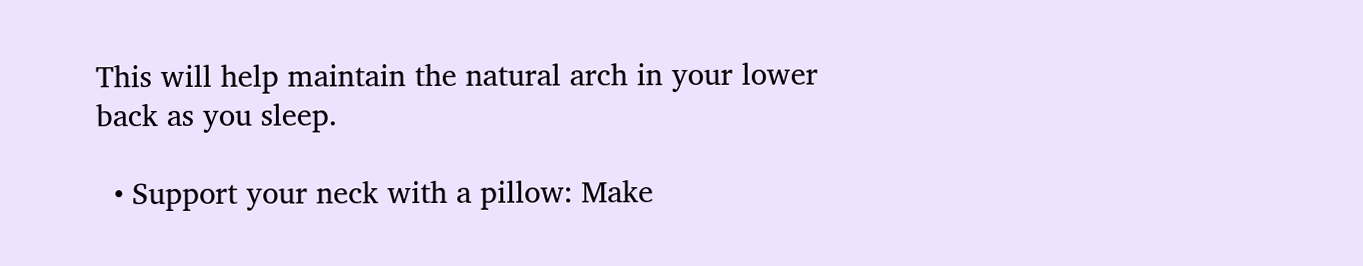This will help maintain the natural arch in your lower back as you sleep.

  • Support your neck with a pillow: Make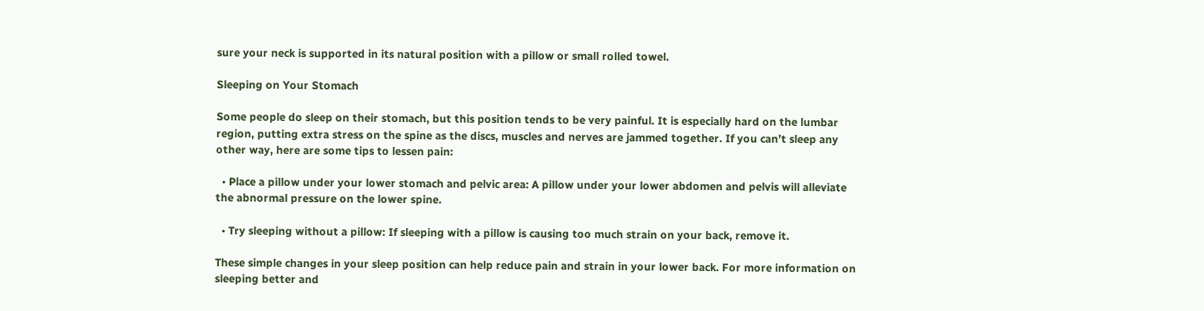sure your neck is supported in its natural position with a pillow or small rolled towel.

Sleeping on Your Stomach

Some people do sleep on their stomach, but this position tends to be very painful. It is especially hard on the lumbar region, putting extra stress on the spine as the discs, muscles and nerves are jammed together. If you can’t sleep any other way, here are some tips to lessen pain:

  • Place a pillow under your lower stomach and pelvic area: A pillow under your lower abdomen and pelvis will alleviate the abnormal pressure on the lower spine.

  • Try sleeping without a pillow: If sleeping with a pillow is causing too much strain on your back, remove it.

These simple changes in your sleep position can help reduce pain and strain in your lower back. For more information on sleeping better and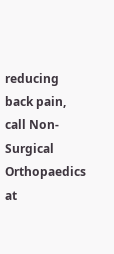reducing back pain, call Non-Surgical Orthopaedics at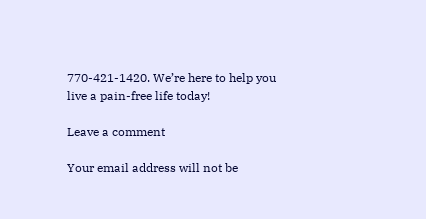770-421-1420. We’re here to help you live a pain-free life today!

Leave a comment

Your email address will not be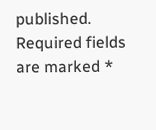published. Required fields are marked *